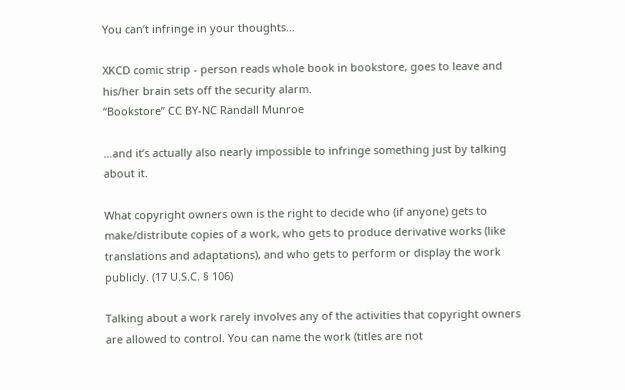You can’t infringe in your thoughts…

XKCD comic strip - person reads whole book in bookstore, goes to leave and his/her brain sets off the security alarm.
“Bookstore” CC BY-NC Randall Munroe

…and it’s actually also nearly impossible to infringe something just by talking about it.

What copyright owners own is the right to decide who (if anyone) gets to make/distribute copies of a work, who gets to produce derivative works (like translations and adaptations), and who gets to perform or display the work publicly. (17 U.S.C. § 106)

Talking about a work rarely involves any of the activities that copyright owners are allowed to control. You can name the work (titles are not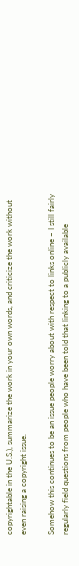copyrightable in the U.S.), summarize the work in your own words, and criticize the work without even raising a copyright issue.

Somehow this continues to be an issue people worry about with respect to links online – I still fairly regularly field questions from people who have been told that linking to a publicly available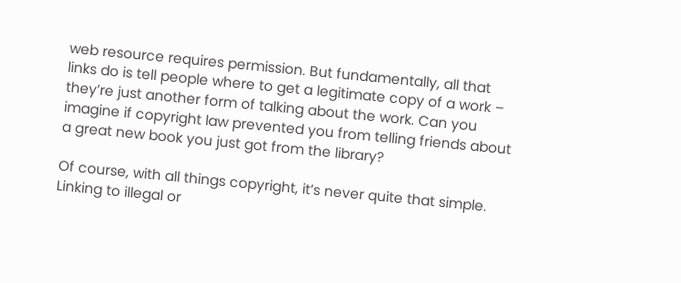web resource requires permission. But fundamentally, all that links do is tell people where to get a legitimate copy of a work – they’re just another form of talking about the work. Can you imagine if copyright law prevented you from telling friends about a great new book you just got from the library?

Of course, with all things copyright, it’s never quite that simple. Linking to illegal or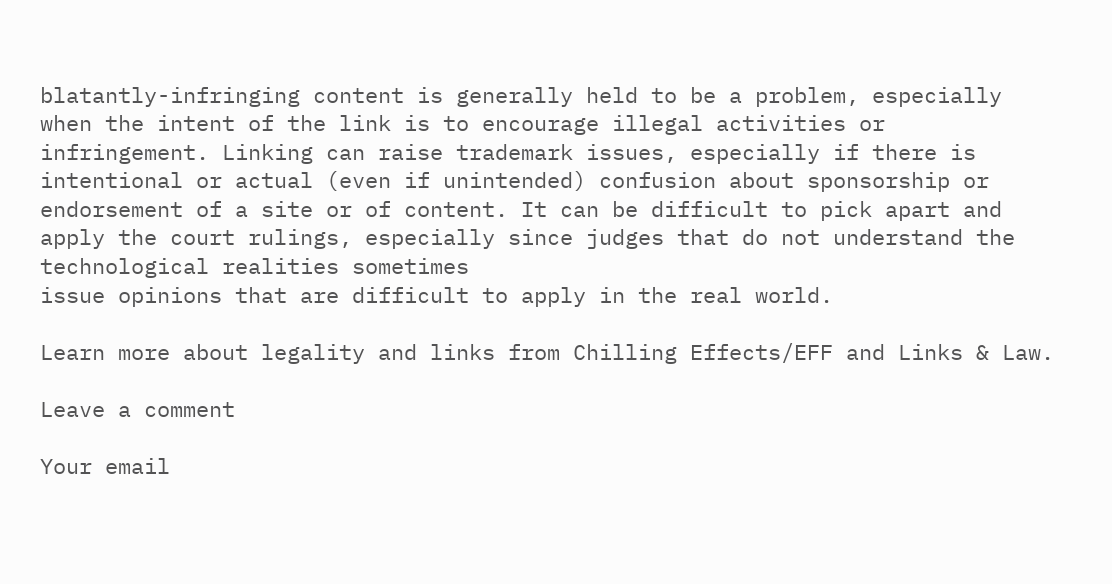blatantly-infringing content is generally held to be a problem, especially when the intent of the link is to encourage illegal activities or infringement. Linking can raise trademark issues, especially if there is intentional or actual (even if unintended) confusion about sponsorship or endorsement of a site or of content. It can be difficult to pick apart and apply the court rulings, especially since judges that do not understand the technological realities sometimes
issue opinions that are difficult to apply in the real world.

Learn more about legality and links from Chilling Effects/EFF and Links & Law.

Leave a comment

Your email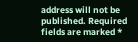address will not be published. Required fields are marked *